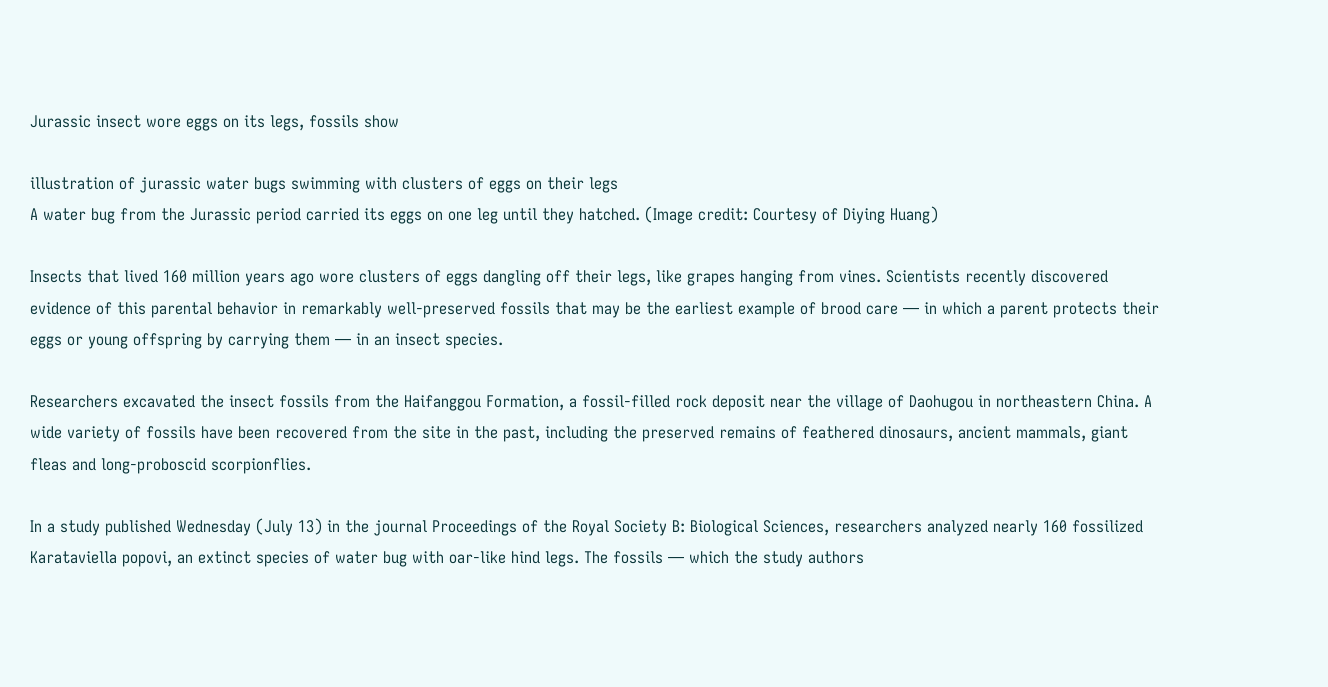Jurassic insect wore eggs on its legs, fossils show

illustration of jurassic water bugs swimming with clusters of eggs on their legs
A water bug from the Jurassic period carried its eggs on one leg until they hatched. (Image credit: Courtesy of Diying Huang)

Insects that lived 160 million years ago wore clusters of eggs dangling off their legs, like grapes hanging from vines. Scientists recently discovered evidence of this parental behavior in remarkably well-preserved fossils that may be the earliest example of brood care — in which a parent protects their eggs or young offspring by carrying them — in an insect species.

Researchers excavated the insect fossils from the Haifanggou Formation, a fossil-filled rock deposit near the village of Daohugou in northeastern China. A wide variety of fossils have been recovered from the site in the past, including the preserved remains of feathered dinosaurs, ancient mammals, giant fleas and long-proboscid scorpionflies.

In a study published Wednesday (July 13) in the journal Proceedings of the Royal Society B: Biological Sciences, researchers analyzed nearly 160 fossilized Karataviella popovi, an extinct species of water bug with oar-like hind legs. The fossils — which the study authors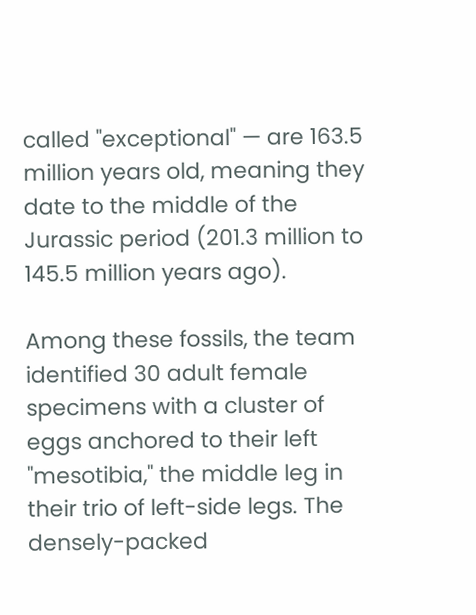called "exceptional" — are 163.5 million years old, meaning they date to the middle of the Jurassic period (201.3 million to 145.5 million years ago).

Among these fossils, the team identified 30 adult female specimens with a cluster of eggs anchored to their left "mesotibia," the middle leg in their trio of left-side legs. The densely-packed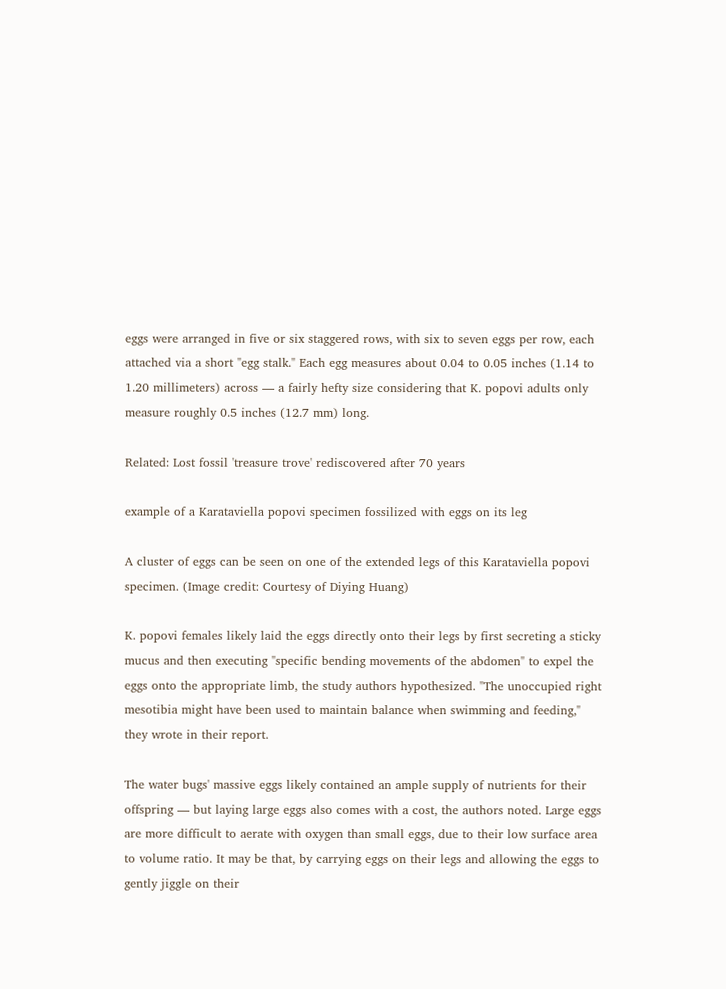eggs were arranged in five or six staggered rows, with six to seven eggs per row, each attached via a short "egg stalk." Each egg measures about 0.04 to 0.05 inches (1.14 to 1.20 millimeters) across — a fairly hefty size considering that K. popovi adults only measure roughly 0.5 inches (12.7 mm) long.

Related: Lost fossil 'treasure trove' rediscovered after 70 years

example of a Karataviella popovi specimen fossilized with eggs on its leg

A cluster of eggs can be seen on one of the extended legs of this Karataviella popovi specimen. (Image credit: Courtesy of Diying Huang)

K. popovi females likely laid the eggs directly onto their legs by first secreting a sticky mucus and then executing "specific bending movements of the abdomen" to expel the eggs onto the appropriate limb, the study authors hypothesized. "The unoccupied right mesotibia might have been used to maintain balance when swimming and feeding," they wrote in their report.

The water bugs' massive eggs likely contained an ample supply of nutrients for their offspring — but laying large eggs also comes with a cost, the authors noted. Large eggs are more difficult to aerate with oxygen than small eggs, due to their low surface area to volume ratio. It may be that, by carrying eggs on their legs and allowing the eggs to gently jiggle on their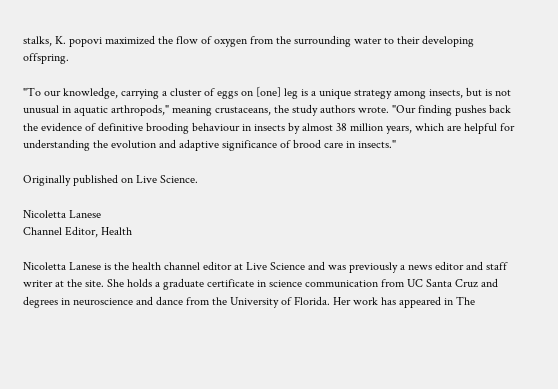stalks, K. popovi maximized the flow of oxygen from the surrounding water to their developing offspring.

"To our knowledge, carrying a cluster of eggs on [one] leg is a unique strategy among insects, but is not unusual in aquatic arthropods," meaning crustaceans, the study authors wrote. "Our finding pushes back the evidence of definitive brooding behaviour in insects by almost 38 million years, which are helpful for understanding the evolution and adaptive significance of brood care in insects."

Originally published on Live Science.

Nicoletta Lanese
Channel Editor, Health

Nicoletta Lanese is the health channel editor at Live Science and was previously a news editor and staff writer at the site. She holds a graduate certificate in science communication from UC Santa Cruz and degrees in neuroscience and dance from the University of Florida. Her work has appeared in The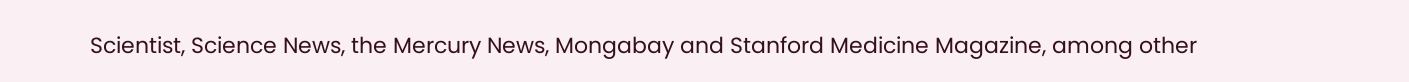Scientist, Science News, the Mercury News, Mongabay and Stanford Medicine Magazine, among other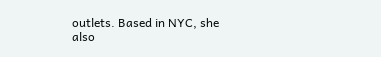outlets. Based in NYC, she also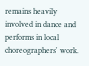remains heavily involved in dance and performs in local choreographers' work.